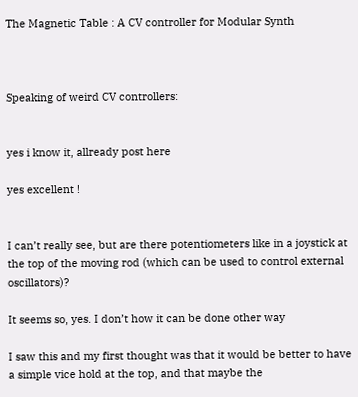The Magnetic Table : A CV controller for Modular Synth



Speaking of weird CV controllers:


yes i know it, allready post here

yes excellent !


I can’t really see, but are there potentiometers like in a joystick at the top of the moving rod (which can be used to control external oscillators)?

It seems so, yes. I don’t how it can be done other way

I saw this and my first thought was that it would be better to have a simple vice hold at the top, and that maybe the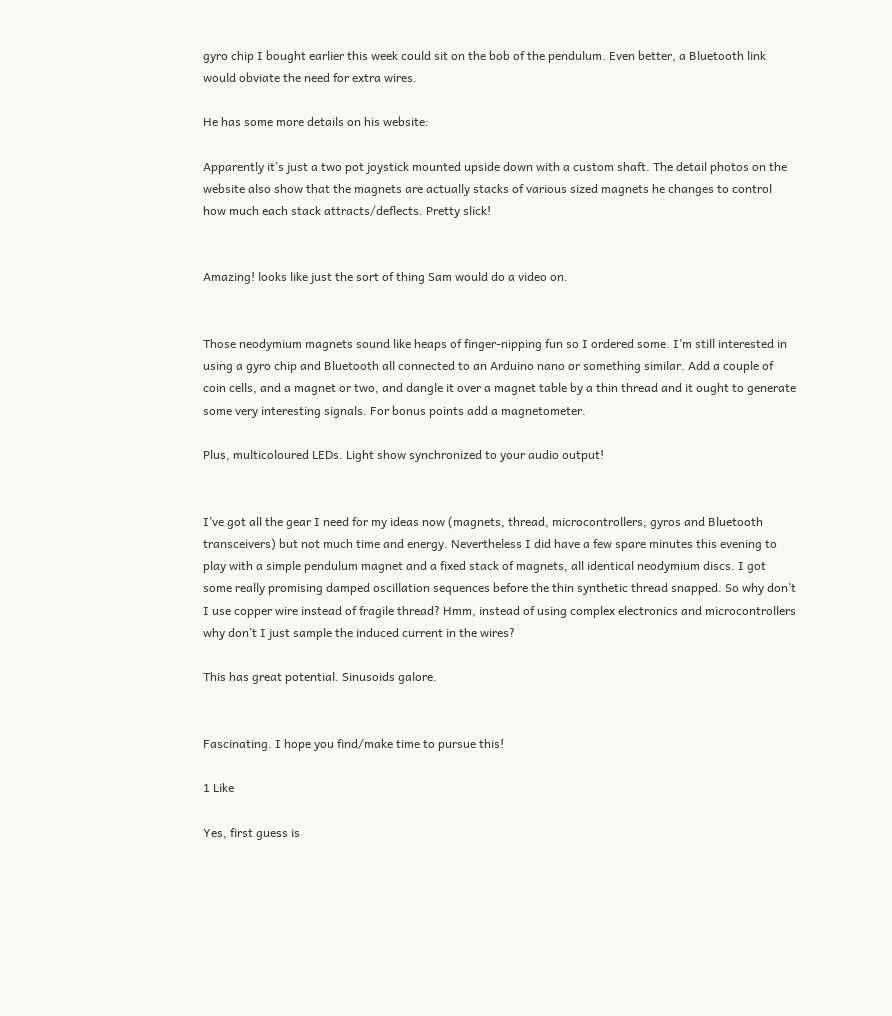gyro chip I bought earlier this week could sit on the bob of the pendulum. Even better, a Bluetooth link would obviate the need for extra wires.

He has some more details on his website:

Apparently it’s just a two pot joystick mounted upside down with a custom shaft. The detail photos on the website also show that the magnets are actually stacks of various sized magnets he changes to control how much each stack attracts/deflects. Pretty slick!


Amazing! looks like just the sort of thing Sam would do a video on.


Those neodymium magnets sound like heaps of finger-nipping fun so I ordered some. I’m still interested in using a gyro chip and Bluetooth all connected to an Arduino nano or something similar. Add a couple of coin cells, and a magnet or two, and dangle it over a magnet table by a thin thread and it ought to generate some very interesting signals. For bonus points add a magnetometer.

Plus, multicoloured LEDs. Light show synchronized to your audio output!


I’ve got all the gear I need for my ideas now (magnets, thread, microcontrollers, gyros and Bluetooth transceivers) but not much time and energy. Nevertheless I did have a few spare minutes this evening to play with a simple pendulum magnet and a fixed stack of magnets, all identical neodymium discs. I got some really promising damped oscillation sequences before the thin synthetic thread snapped. So why don’t I use copper wire instead of fragile thread? Hmm, instead of using complex electronics and microcontrollers why don’t I just sample the induced current in the wires?

This has great potential. Sinusoids galore.


Fascinating. I hope you find/make time to pursue this!

1 Like

Yes, first guess is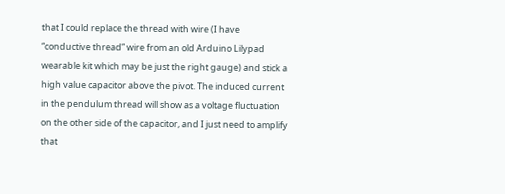that I could replace the thread with wire (I have “conductive thread” wire from an old Arduino Lilypad wearable kit which may be just the right gauge) and stick a high value capacitor above the pivot. The induced current in the pendulum thread will show as a voltage fluctuation on the other side of the capacitor, and I just need to amplify that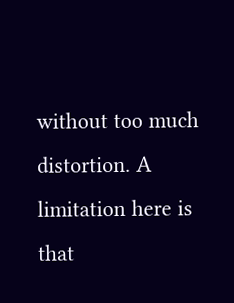without too much distortion. A limitation here is that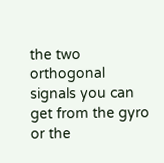the two orthogonal signals you can get from the gyro or the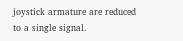joystick armature are reduced to a single signal.